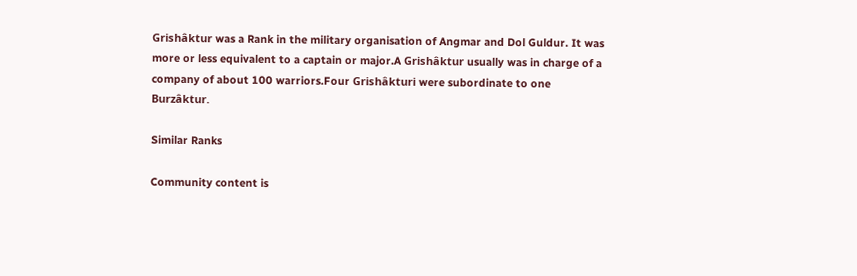Grishâktur was a Rank in the military organisation of Angmar and Dol Guldur. It was more or less equivalent to a captain or major.A Grishâktur usually was in charge of a company of about 100 warriors.Four Grishâkturi were subordinate to one Burzâktur.

Similar Ranks

Community content is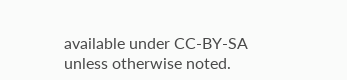available under CC-BY-SA unless otherwise noted.